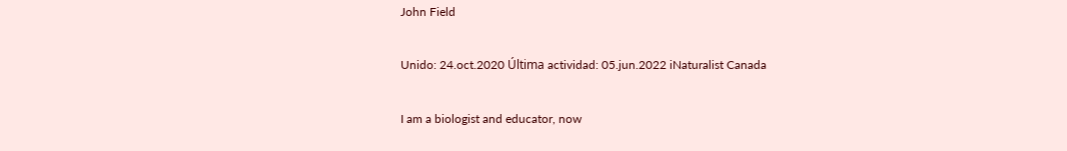John Field

Unido: 24.oct.2020 Última actividad: 05.jun.2022 iNaturalist Canada

I am a biologist and educator, now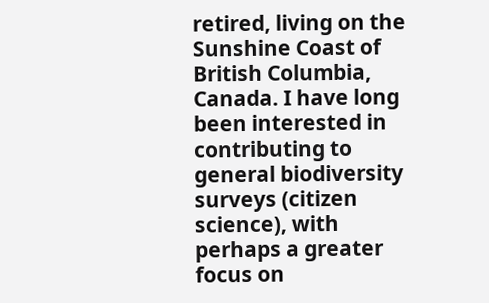retired, living on the Sunshine Coast of British Columbia, Canada. I have long been interested in contributing to general biodiversity surveys (citizen science), with perhaps a greater focus on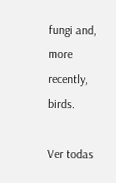fungi and, more recently, birds.

Ver todas